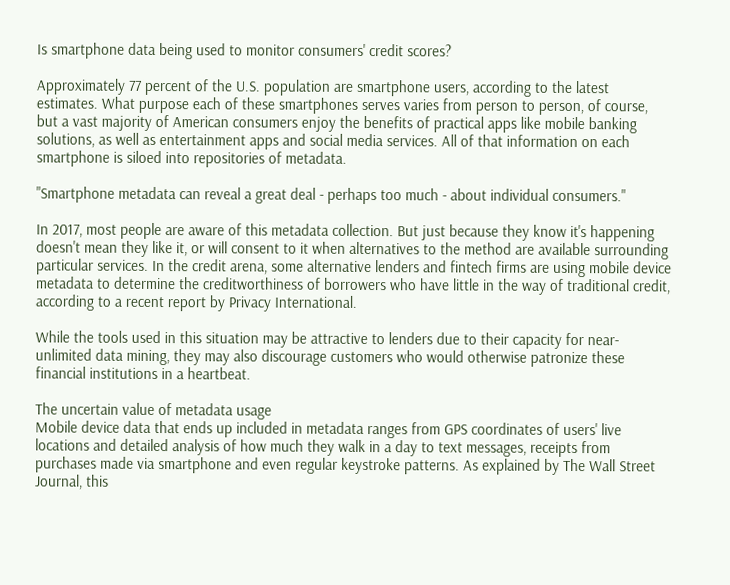Is smartphone data being used to monitor consumers' credit scores?

Approximately 77 percent of the U.S. population are smartphone users, according to the latest estimates. What purpose each of these smartphones serves varies from person to person, of course, but a vast majority of American consumers enjoy the benefits of practical apps like mobile banking solutions, as well as entertainment apps and social media services. All of that information on each smartphone is siloed into repositories of metadata.

"Smartphone metadata can reveal a great deal - perhaps too much - about individual consumers."

In 2017, most people are aware of this metadata collection. But just because they know it's happening doesn't mean they like it, or will consent to it when alternatives to the method are available surrounding particular services. In the credit arena, some alternative lenders and fintech firms are using mobile device metadata to determine the creditworthiness of borrowers who have little in the way of traditional credit, according to a recent report by Privacy International.

While the tools used in this situation may be attractive to lenders due to their capacity for near-unlimited data mining, they may also discourage customers who would otherwise patronize these financial institutions in a heartbeat.

The uncertain value of metadata usage
Mobile device data that ends up included in metadata ranges from GPS coordinates of users' live locations and detailed analysis of how much they walk in a day to text messages, receipts from purchases made via smartphone and even regular keystroke patterns. As explained by The Wall Street Journal, this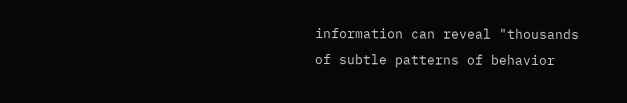information can reveal "thousands of subtle patterns of behavior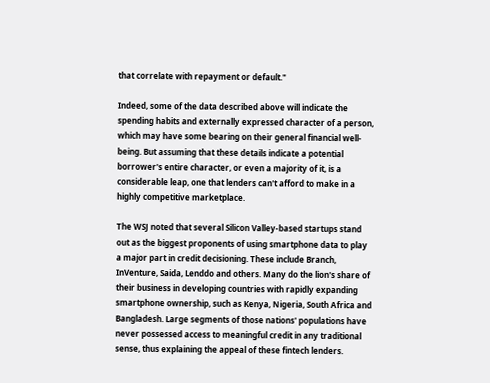that correlate with repayment or default."

Indeed, some of the data described above will indicate the spending habits and externally expressed character of a person, which may have some bearing on their general financial well-being. But assuming that these details indicate a potential borrower's entire character, or even a majority of it, is a considerable leap, one that lenders can't afford to make in a highly competitive marketplace.

The WSJ noted that several Silicon Valley-based startups stand out as the biggest proponents of using smartphone data to play a major part in credit decisioning. These include Branch, InVenture, Saida, Lenddo and others. Many do the lion's share of their business in developing countries with rapidly expanding smartphone ownership, such as Kenya, Nigeria, South Africa and Bangladesh. Large segments of those nations' populations have never possessed access to meaningful credit in any traditional sense, thus explaining the appeal of these fintech lenders.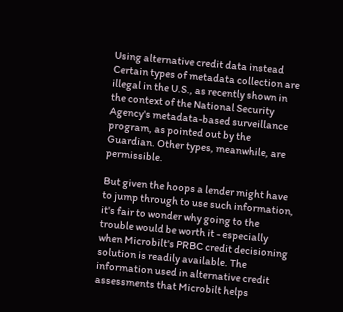Using alternative credit data instead
Certain types of metadata collection are illegal in the U.S., as recently shown in the context of the National Security Agency's metadata-based surveillance program, as pointed out by the Guardian. Other types, meanwhile, are permissible.

But given the hoops a lender might have to jump through to use such information, it's fair to wonder why going to the trouble would be worth it - especially when Microbilt's PRBC credit decisioning solution is readily available. The information used in alternative credit assessments that Microbilt helps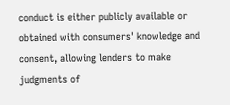conduct is either publicly available or obtained with consumers' knowledge and consent, allowing lenders to make judgments of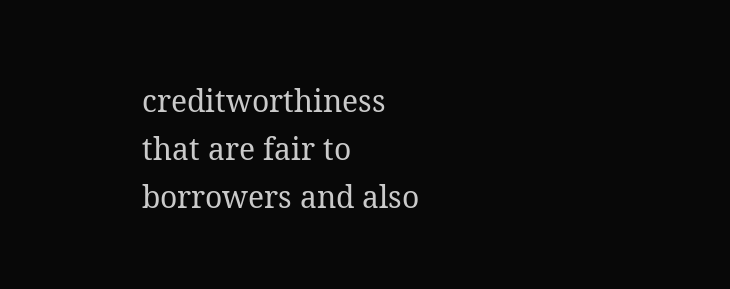creditworthiness that are fair to borrowers and also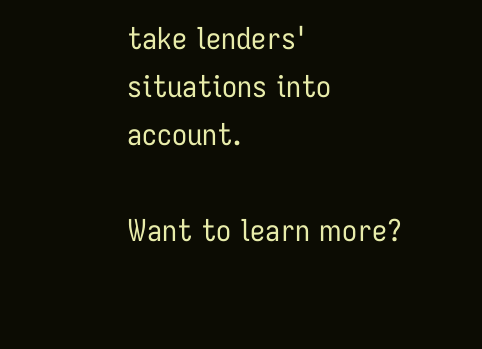take lenders' situations into account.

Want to learn more?